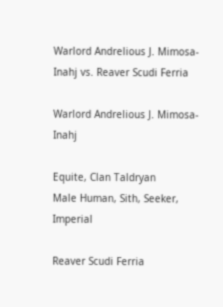Warlord Andrelious J. Mimosa-Inahj vs. Reaver Scudi Ferria

Warlord Andrelious J. Mimosa-Inahj

Equite, Clan Taldryan
Male Human, Sith, Seeker, Imperial

Reaver Scudi Ferria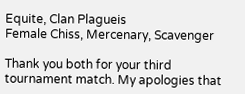Equite, Clan Plagueis
Female Chiss, Mercenary, Scavenger

Thank you both for your third tournament match. My apologies that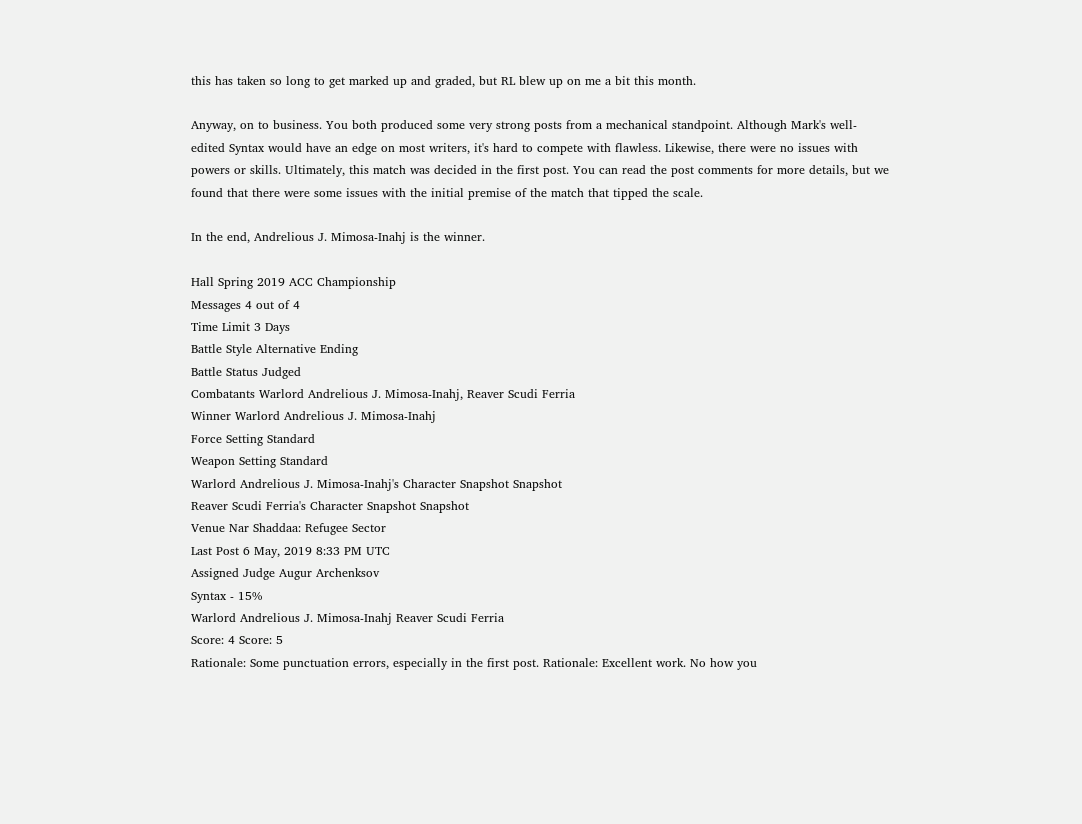this has taken so long to get marked up and graded, but RL blew up on me a bit this month.

Anyway, on to business. You both produced some very strong posts from a mechanical standpoint. Although Mark's well-edited Syntax would have an edge on most writers, it's hard to compete with flawless. Likewise, there were no issues with powers or skills. Ultimately, this match was decided in the first post. You can read the post comments for more details, but we found that there were some issues with the initial premise of the match that tipped the scale.

In the end, Andrelious J. Mimosa-Inahj is the winner.

Hall Spring 2019 ACC Championship
Messages 4 out of 4
Time Limit 3 Days
Battle Style Alternative Ending
Battle Status Judged
Combatants Warlord Andrelious J. Mimosa-Inahj, Reaver Scudi Ferria
Winner Warlord Andrelious J. Mimosa-Inahj
Force Setting Standard
Weapon Setting Standard
Warlord Andrelious J. Mimosa-Inahj's Character Snapshot Snapshot
Reaver Scudi Ferria's Character Snapshot Snapshot
Venue Nar Shaddaa: Refugee Sector
Last Post 6 May, 2019 8:33 PM UTC
Assigned Judge Augur Archenksov
Syntax - 15%
Warlord Andrelious J. Mimosa-Inahj Reaver Scudi Ferria
Score: 4 Score: 5
Rationale: Some punctuation errors, especially in the first post. Rationale: Excellent work. No how you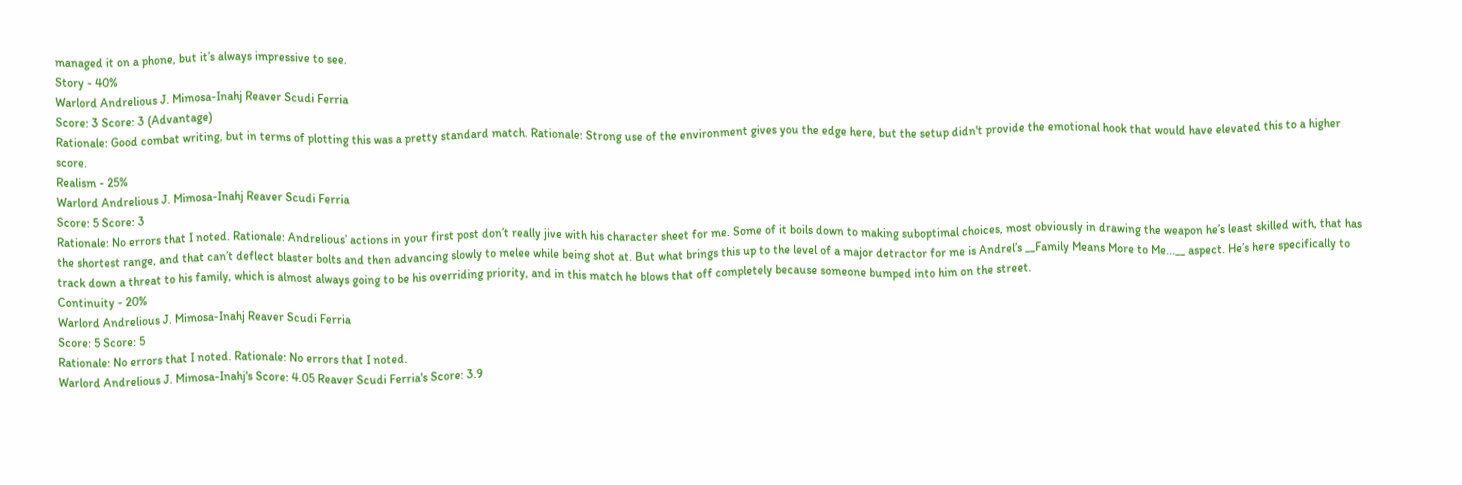managed it on a phone, but it’s always impressive to see.
Story - 40%
Warlord Andrelious J. Mimosa-Inahj Reaver Scudi Ferria
Score: 3 Score: 3 (Advantage)
Rationale: Good combat writing, but in terms of plotting this was a pretty standard match. Rationale: Strong use of the environment gives you the edge here, but the setup didn't provide the emotional hook that would have elevated this to a higher score.
Realism - 25%
Warlord Andrelious J. Mimosa-Inahj Reaver Scudi Ferria
Score: 5 Score: 3
Rationale: No errors that I noted. Rationale: Andrelious’ actions in your first post don’t really jive with his character sheet for me. Some of it boils down to making suboptimal choices, most obviously in drawing the weapon he’s least skilled with, that has the shortest range, and that can’t deflect blaster bolts and then advancing slowly to melee while being shot at. But what brings this up to the level of a major detractor for me is Andrel’s __Family Means More to Me...__ aspect. He’s here specifically to track down a threat to his family, which is almost always going to be his overriding priority, and in this match he blows that off completely because someone bumped into him on the street.
Continuity - 20%
Warlord Andrelious J. Mimosa-Inahj Reaver Scudi Ferria
Score: 5 Score: 5
Rationale: No errors that I noted. Rationale: No errors that I noted.
Warlord Andrelious J. Mimosa-Inahj's Score: 4.05 Reaver Scudi Ferria's Score: 3.9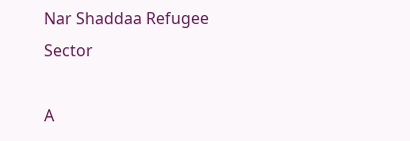Nar Shaddaa Refugee Sector

A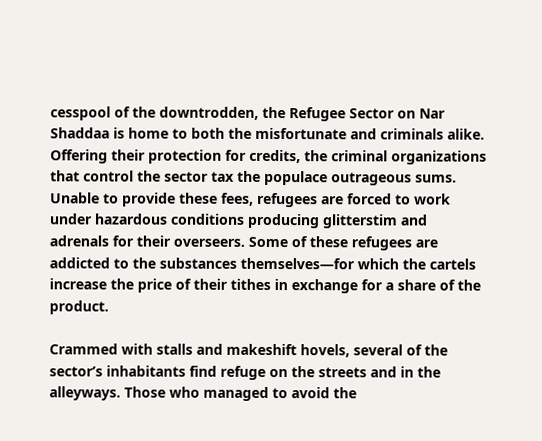cesspool of the downtrodden, the Refugee Sector on Nar Shaddaa is home to both the misfortunate and criminals alike. Offering their protection for credits, the criminal organizations that control the sector tax the populace outrageous sums. Unable to provide these fees, refugees are forced to work under hazardous conditions producing glitterstim and adrenals for their overseers. Some of these refugees are addicted to the substances themselves—for which the cartels increase the price of their tithes in exchange for a share of the product.

Crammed with stalls and makeshift hovels, several of the sector’s inhabitants find refuge on the streets and in the alleyways. Those who managed to avoid the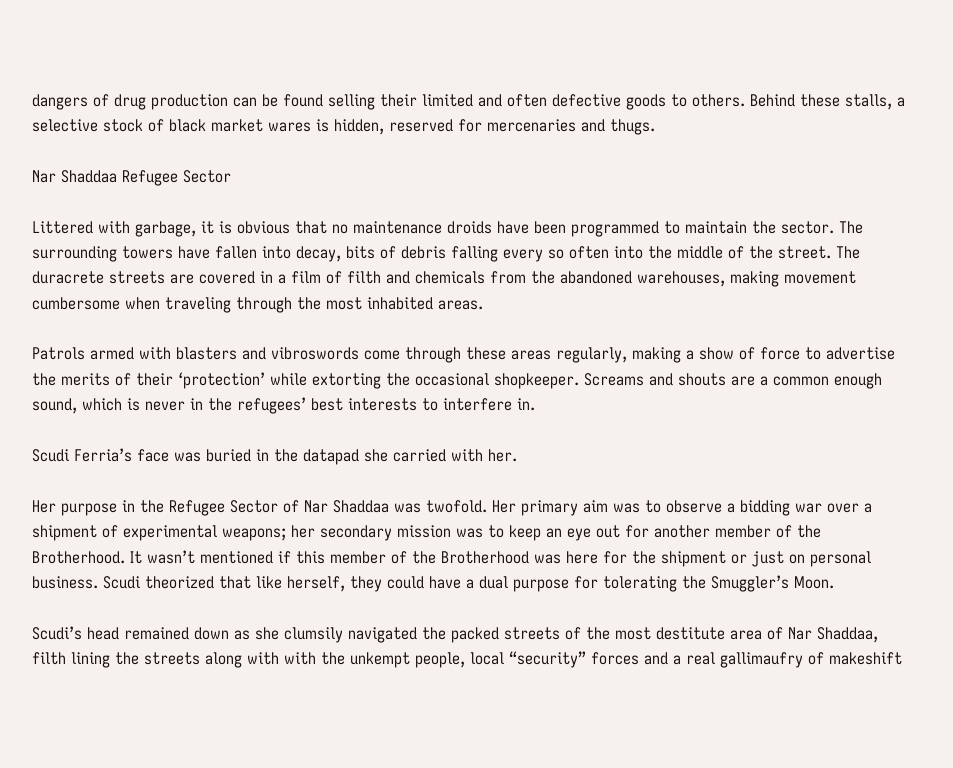dangers of drug production can be found selling their limited and often defective goods to others. Behind these stalls, a selective stock of black market wares is hidden, reserved for mercenaries and thugs.

Nar Shaddaa Refugee Sector

Littered with garbage, it is obvious that no maintenance droids have been programmed to maintain the sector. The surrounding towers have fallen into decay, bits of debris falling every so often into the middle of the street. The duracrete streets are covered in a film of filth and chemicals from the abandoned warehouses, making movement cumbersome when traveling through the most inhabited areas.

Patrols armed with blasters and vibroswords come through these areas regularly, making a show of force to advertise the merits of their ‘protection’ while extorting the occasional shopkeeper. Screams and shouts are a common enough sound, which is never in the refugees’ best interests to interfere in.

Scudi Ferria’s face was buried in the datapad she carried with her.

Her purpose in the Refugee Sector of Nar Shaddaa was twofold. Her primary aim was to observe a bidding war over a shipment of experimental weapons; her secondary mission was to keep an eye out for another member of the Brotherhood. It wasn’t mentioned if this member of the Brotherhood was here for the shipment or just on personal business. Scudi theorized that like herself, they could have a dual purpose for tolerating the Smuggler’s Moon.

Scudi’s head remained down as she clumsily navigated the packed streets of the most destitute area of Nar Shaddaa, filth lining the streets along with with the unkempt people, local “security” forces and a real gallimaufry of makeshift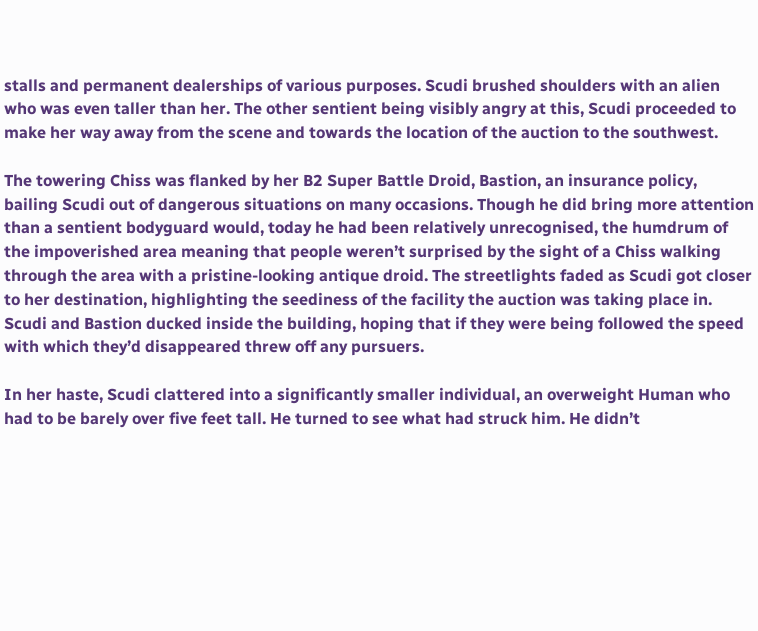stalls and permanent dealerships of various purposes. Scudi brushed shoulders with an alien who was even taller than her. The other sentient being visibly angry at this, Scudi proceeded to make her way away from the scene and towards the location of the auction to the southwest.

The towering Chiss was flanked by her B2 Super Battle Droid, Bastion, an insurance policy, bailing Scudi out of dangerous situations on many occasions. Though he did bring more attention than a sentient bodyguard would, today he had been relatively unrecognised, the humdrum of the impoverished area meaning that people weren’t surprised by the sight of a Chiss walking through the area with a pristine-looking antique droid. The streetlights faded as Scudi got closer to her destination, highlighting the seediness of the facility the auction was taking place in. Scudi and Bastion ducked inside the building, hoping that if they were being followed the speed with which they’d disappeared threw off any pursuers.

In her haste, Scudi clattered into a significantly smaller individual, an overweight Human who had to be barely over five feet tall. He turned to see what had struck him. He didn’t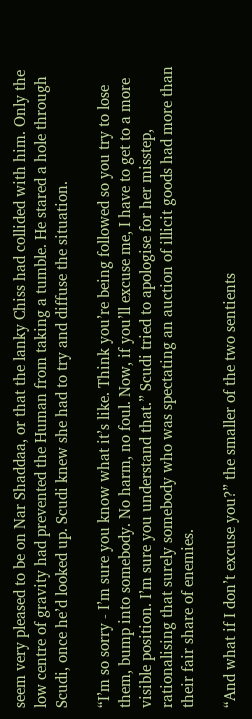seem very pleased to be on Nar Shaddaa, or that the lanky Chiss had collided with him. Only the low centre of gravity had prevented the Human from taking a tumble. He stared a hole through Scudi, once he’d looked up. Scudi knew she had to try and diffuse the situation.

“I’m so sorry - I’m sure you know what it’s like. Think you’re being followed so you try to lose them, bump into somebody. No harm, no foul. Now, if you’ll excuse me, I have to get to a more visible position. I’m sure you understand that.” Scudi tried to apologise for her misstep, rationalising that surely somebody who was spectating an auction of illicit goods had more than their fair share of enemies.

“And what if I don’t excuse you?” the smaller of the two sentients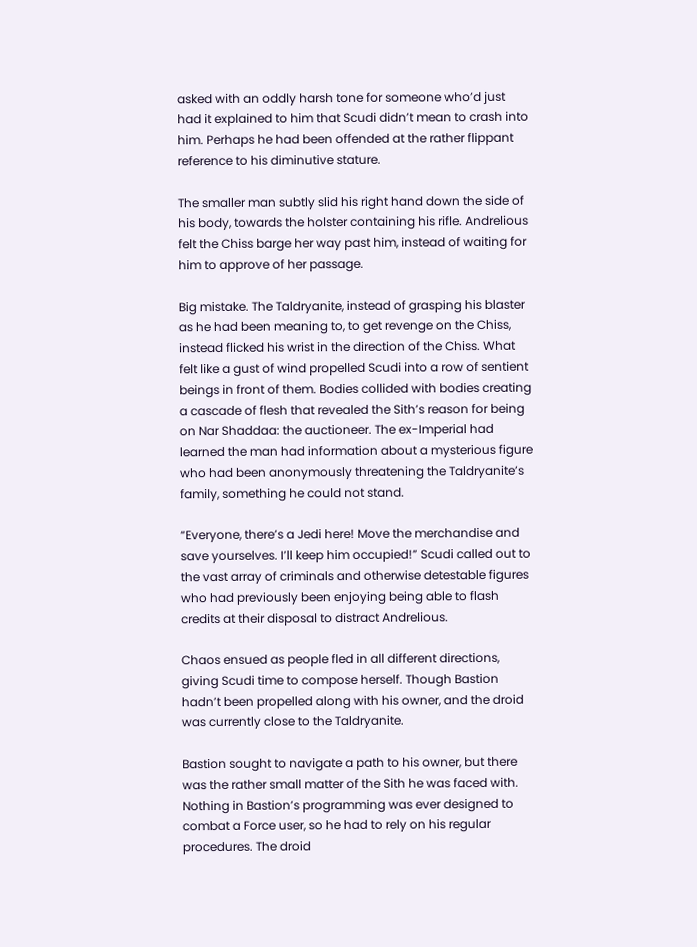asked with an oddly harsh tone for someone who’d just had it explained to him that Scudi didn’t mean to crash into him. Perhaps he had been offended at the rather flippant reference to his diminutive stature.

The smaller man subtly slid his right hand down the side of his body, towards the holster containing his rifle. Andrelious felt the Chiss barge her way past him, instead of waiting for him to approve of her passage.

Big mistake. The Taldryanite, instead of grasping his blaster as he had been meaning to, to get revenge on the Chiss, instead flicked his wrist in the direction of the Chiss. What felt like a gust of wind propelled Scudi into a row of sentient beings in front of them. Bodies collided with bodies creating a cascade of flesh that revealed the Sith’s reason for being on Nar Shaddaa: the auctioneer. The ex-Imperial had learned the man had information about a mysterious figure who had been anonymously threatening the Taldryanite’s family, something he could not stand.

“Everyone, there’s a Jedi here! Move the merchandise and save yourselves. I’ll keep him occupied!” Scudi called out to the vast array of criminals and otherwise detestable figures who had previously been enjoying being able to flash credits at their disposal to distract Andrelious.

Chaos ensued as people fled in all different directions, giving Scudi time to compose herself. Though Bastion hadn’t been propelled along with his owner, and the droid was currently close to the Taldryanite.

Bastion sought to navigate a path to his owner, but there was the rather small matter of the Sith he was faced with. Nothing in Bastion’s programming was ever designed to combat a Force user, so he had to rely on his regular procedures. The droid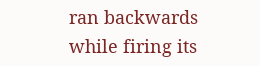ran backwards while firing its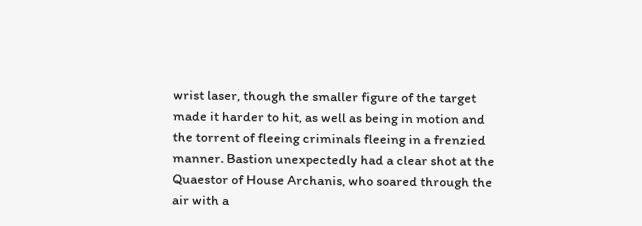wrist laser, though the smaller figure of the target made it harder to hit, as well as being in motion and the torrent of fleeing criminals fleeing in a frenzied manner. Bastion unexpectedly had a clear shot at the Quaestor of House Archanis, who soared through the air with a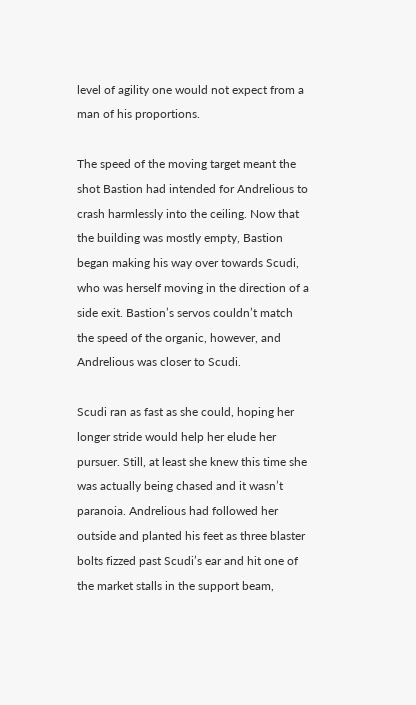level of agility one would not expect from a man of his proportions.

The speed of the moving target meant the shot Bastion had intended for Andrelious to crash harmlessly into the ceiling. Now that the building was mostly empty, Bastion began making his way over towards Scudi, who was herself moving in the direction of a side exit. Bastion’s servos couldn’t match the speed of the organic, however, and Andrelious was closer to Scudi.

Scudi ran as fast as she could, hoping her longer stride would help her elude her pursuer. Still, at least she knew this time she was actually being chased and it wasn’t paranoia. Andrelious had followed her outside and planted his feet as three blaster bolts fizzed past Scudi’s ear and hit one of the market stalls in the support beam,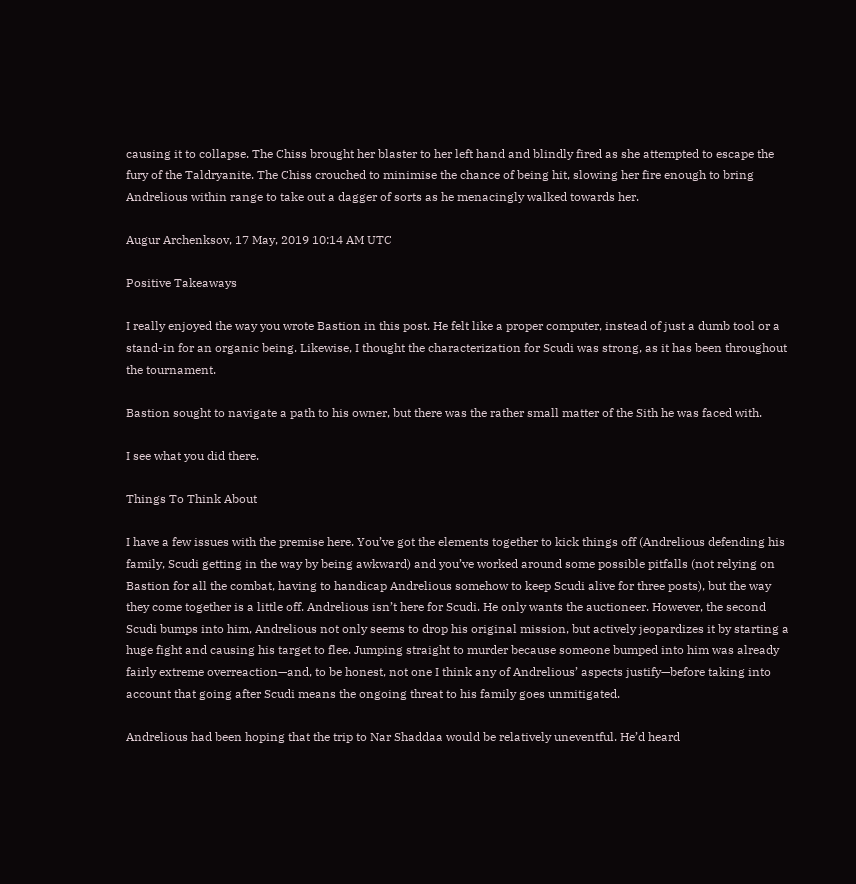causing it to collapse. The Chiss brought her blaster to her left hand and blindly fired as she attempted to escape the fury of the Taldryanite. The Chiss crouched to minimise the chance of being hit, slowing her fire enough to bring Andrelious within range to take out a dagger of sorts as he menacingly walked towards her.

Augur Archenksov, 17 May, 2019 10:14 AM UTC

Positive Takeaways

I really enjoyed the way you wrote Bastion in this post. He felt like a proper computer, instead of just a dumb tool or a stand-in for an organic being. Likewise, I thought the characterization for Scudi was strong, as it has been throughout the tournament.

Bastion sought to navigate a path to his owner, but there was the rather small matter of the Sith he was faced with.

I see what you did there.

Things To Think About

I have a few issues with the premise here. You’ve got the elements together to kick things off (Andrelious defending his family, Scudi getting in the way by being awkward) and you’ve worked around some possible pitfalls (not relying on Bastion for all the combat, having to handicap Andrelious somehow to keep Scudi alive for three posts), but the way they come together is a little off. Andrelious isn’t here for Scudi. He only wants the auctioneer. However, the second Scudi bumps into him, Andrelious not only seems to drop his original mission, but actively jeopardizes it by starting a huge fight and causing his target to flee. Jumping straight to murder because someone bumped into him was already fairly extreme overreaction—and, to be honest, not one I think any of Andrelious’ aspects justify—before taking into account that going after Scudi means the ongoing threat to his family goes unmitigated.

Andrelious had been hoping that the trip to Nar Shaddaa would be relatively uneventful. He’d heard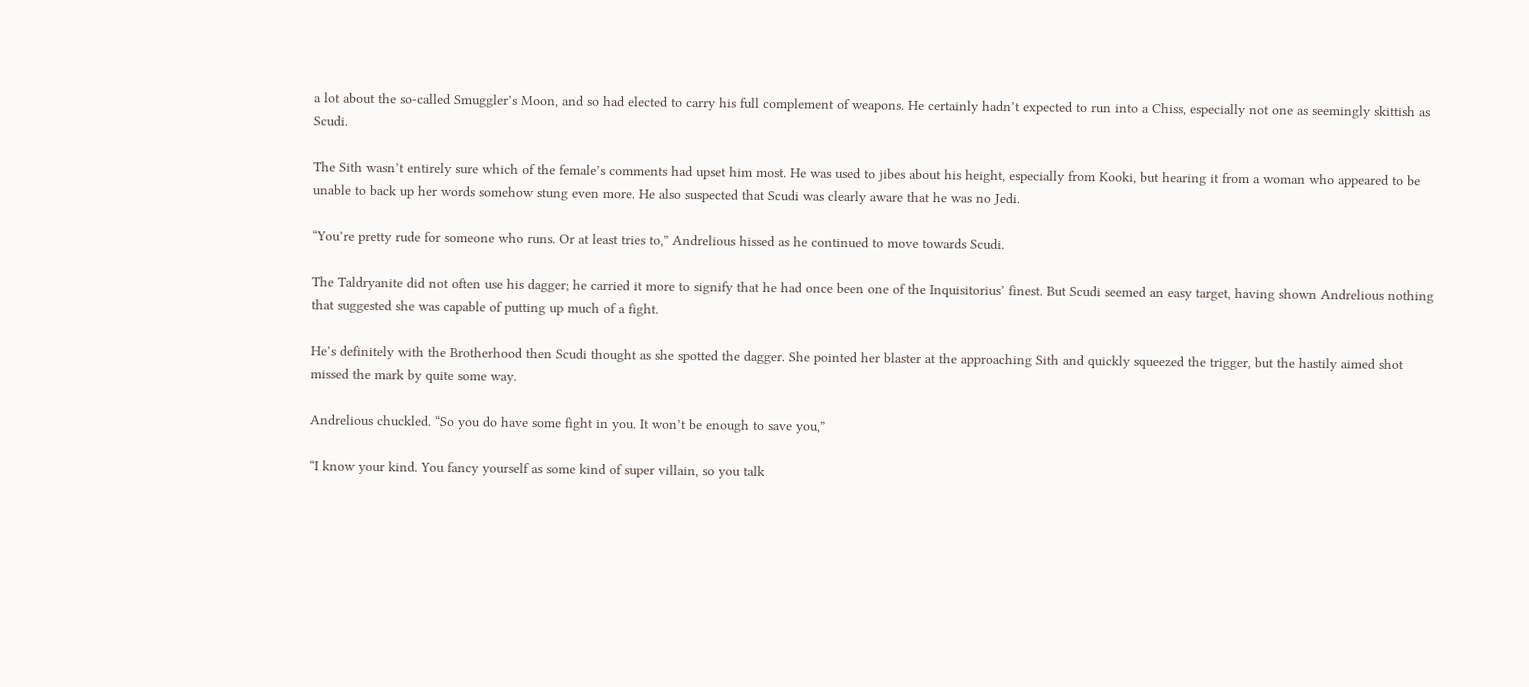a lot about the so-called Smuggler’s Moon, and so had elected to carry his full complement of weapons. He certainly hadn’t expected to run into a Chiss, especially not one as seemingly skittish as Scudi.

The Sith wasn’t entirely sure which of the female’s comments had upset him most. He was used to jibes about his height, especially from Kooki, but hearing it from a woman who appeared to be unable to back up her words somehow stung even more. He also suspected that Scudi was clearly aware that he was no Jedi.

“You’re pretty rude for someone who runs. Or at least tries to,” Andrelious hissed as he continued to move towards Scudi.

The Taldryanite did not often use his dagger; he carried it more to signify that he had once been one of the Inquisitorius’ finest. But Scudi seemed an easy target, having shown Andrelious nothing that suggested she was capable of putting up much of a fight.

He’s definitely with the Brotherhood then Scudi thought as she spotted the dagger. She pointed her blaster at the approaching Sith and quickly squeezed the trigger, but the hastily aimed shot missed the mark by quite some way.

Andrelious chuckled. “So you do have some fight in you. It won’t be enough to save you,”

“I know your kind. You fancy yourself as some kind of super villain, so you talk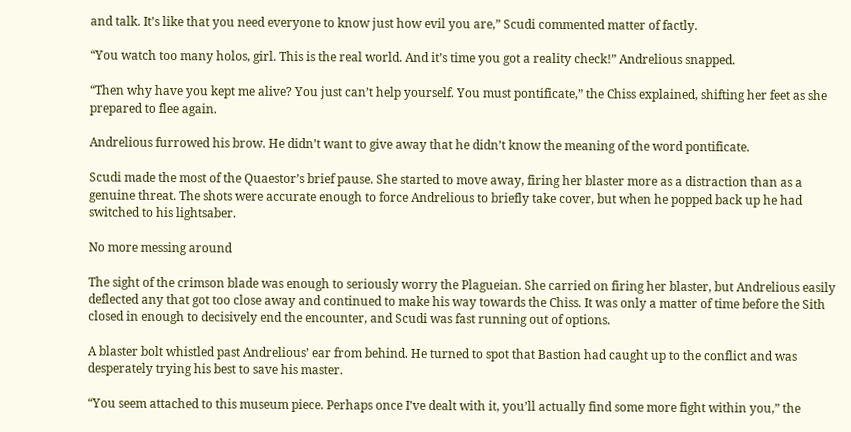and talk. It’s like that you need everyone to know just how evil you are,” Scudi commented matter of factly.

“You watch too many holos, girl. This is the real world. And it’s time you got a reality check!” Andrelious snapped.

“Then why have you kept me alive? You just can’t help yourself. You must pontificate,” the Chiss explained, shifting her feet as she prepared to flee again.

Andrelious furrowed his brow. He didn’t want to give away that he didn’t know the meaning of the word pontificate.

Scudi made the most of the Quaestor’s brief pause. She started to move away, firing her blaster more as a distraction than as a genuine threat. The shots were accurate enough to force Andrelious to briefly take cover, but when he popped back up he had switched to his lightsaber.

No more messing around

The sight of the crimson blade was enough to seriously worry the Plagueian. She carried on firing her blaster, but Andrelious easily deflected any that got too close away and continued to make his way towards the Chiss. It was only a matter of time before the Sith closed in enough to decisively end the encounter, and Scudi was fast running out of options.

A blaster bolt whistled past Andrelious’ ear from behind. He turned to spot that Bastion had caught up to the conflict and was desperately trying his best to save his master.

“You seem attached to this museum piece. Perhaps once I’ve dealt with it, you’ll actually find some more fight within you,” the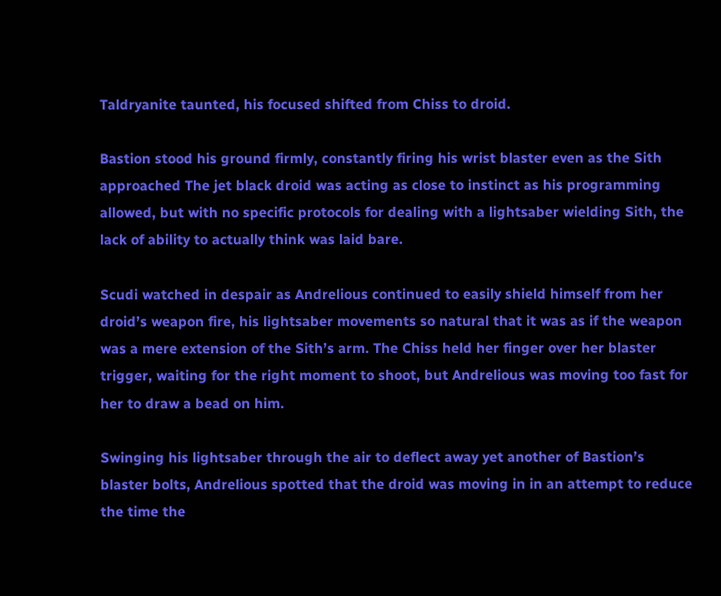Taldryanite taunted, his focused shifted from Chiss to droid.

Bastion stood his ground firmly, constantly firing his wrist blaster even as the Sith approached The jet black droid was acting as close to instinct as his programming allowed, but with no specific protocols for dealing with a lightsaber wielding Sith, the lack of ability to actually think was laid bare.

Scudi watched in despair as Andrelious continued to easily shield himself from her droid’s weapon fire, his lightsaber movements so natural that it was as if the weapon was a mere extension of the Sith’s arm. The Chiss held her finger over her blaster trigger, waiting for the right moment to shoot, but Andrelious was moving too fast for her to draw a bead on him.

Swinging his lightsaber through the air to deflect away yet another of Bastion’s blaster bolts, Andrelious spotted that the droid was moving in in an attempt to reduce the time the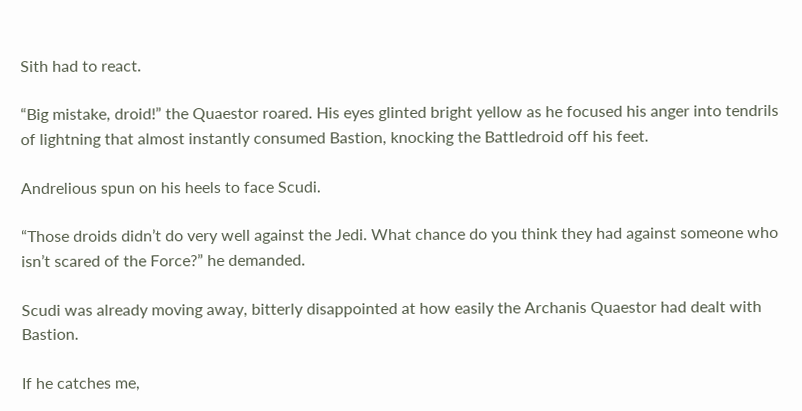Sith had to react.

“Big mistake, droid!” the Quaestor roared. His eyes glinted bright yellow as he focused his anger into tendrils of lightning that almost instantly consumed Bastion, knocking the Battledroid off his feet.

Andrelious spun on his heels to face Scudi.

“Those droids didn’t do very well against the Jedi. What chance do you think they had against someone who isn’t scared of the Force?” he demanded.

Scudi was already moving away, bitterly disappointed at how easily the Archanis Quaestor had dealt with Bastion.

If he catches me,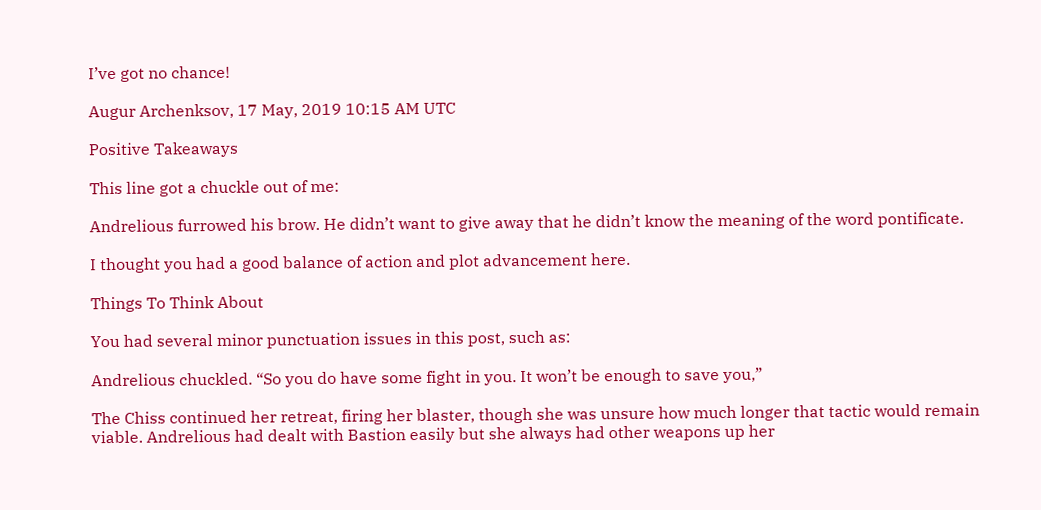I’ve got no chance!

Augur Archenksov, 17 May, 2019 10:15 AM UTC

Positive Takeaways

This line got a chuckle out of me:

Andrelious furrowed his brow. He didn’t want to give away that he didn’t know the meaning of the word pontificate.

I thought you had a good balance of action and plot advancement here.

Things To Think About

You had several minor punctuation issues in this post, such as:

Andrelious chuckled. “So you do have some fight in you. It won’t be enough to save you,”

The Chiss continued her retreat, firing her blaster, though she was unsure how much longer that tactic would remain viable. Andrelious had dealt with Bastion easily but she always had other weapons up her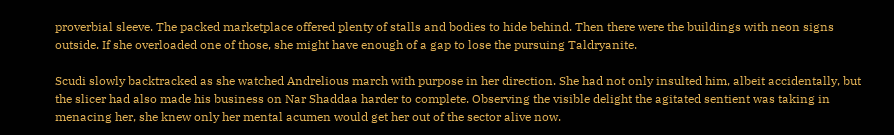proverbial sleeve. The packed marketplace offered plenty of stalls and bodies to hide behind. Then there were the buildings with neon signs outside. If she overloaded one of those, she might have enough of a gap to lose the pursuing Taldryanite.

Scudi slowly backtracked as she watched Andrelious march with purpose in her direction. She had not only insulted him, albeit accidentally, but the slicer had also made his business on Nar Shaddaa harder to complete. Observing the visible delight the agitated sentient was taking in menacing her, she knew only her mental acumen would get her out of the sector alive now.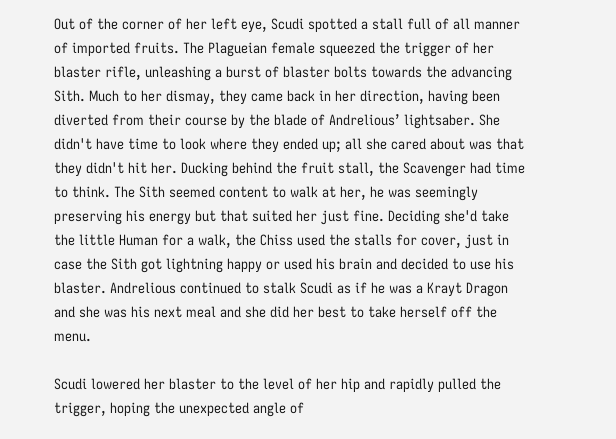Out of the corner of her left eye, Scudi spotted a stall full of all manner of imported fruits. The Plagueian female squeezed the trigger of her blaster rifle, unleashing a burst of blaster bolts towards the advancing Sith. Much to her dismay, they came back in her direction, having been diverted from their course by the blade of Andrelious’ lightsaber. She didn't have time to look where they ended up; all she cared about was that they didn't hit her. Ducking behind the fruit stall, the Scavenger had time to think. The Sith seemed content to walk at her, he was seemingly preserving his energy but that suited her just fine. Deciding she'd take the little Human for a walk, the Chiss used the stalls for cover, just in case the Sith got lightning happy or used his brain and decided to use his blaster. Andrelious continued to stalk Scudi as if he was a Krayt Dragon and she was his next meal and she did her best to take herself off the menu.

Scudi lowered her blaster to the level of her hip and rapidly pulled the trigger, hoping the unexpected angle of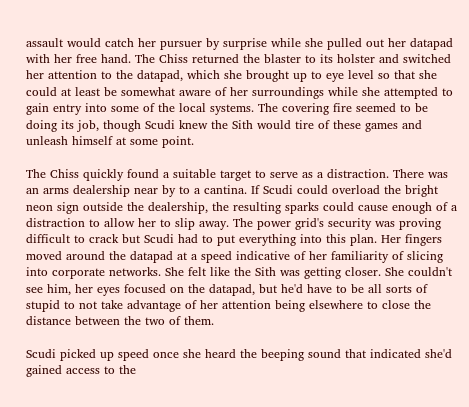assault would catch her pursuer by surprise while she pulled out her datapad with her free hand. The Chiss returned the blaster to its holster and switched her attention to the datapad, which she brought up to eye level so that she could at least be somewhat aware of her surroundings while she attempted to gain entry into some of the local systems. The covering fire seemed to be doing its job, though Scudi knew the Sith would tire of these games and unleash himself at some point.

The Chiss quickly found a suitable target to serve as a distraction. There was an arms dealership near by to a cantina. If Scudi could overload the bright neon sign outside the dealership, the resulting sparks could cause enough of a distraction to allow her to slip away. The power grid's security was proving difficult to crack but Scudi had to put everything into this plan. Her fingers moved around the datapad at a speed indicative of her familiarity of slicing into corporate networks. She felt like the Sith was getting closer. She couldn't see him, her eyes focused on the datapad, but he'd have to be all sorts of stupid to not take advantage of her attention being elsewhere to close the distance between the two of them.

Scudi picked up speed once she heard the beeping sound that indicated she'd gained access to the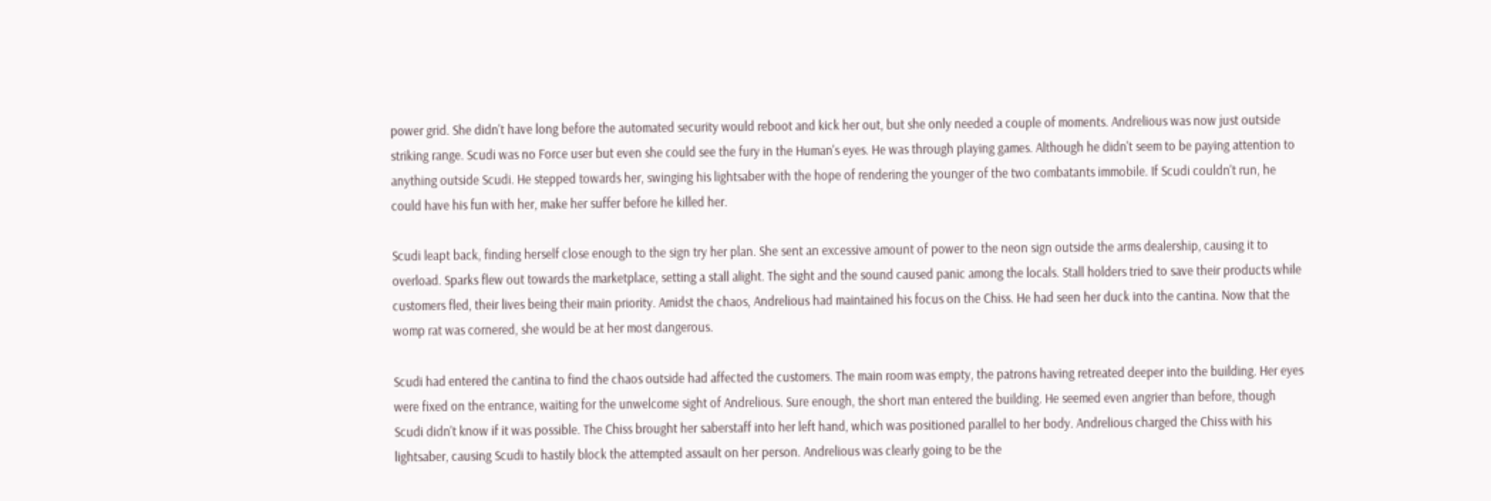power grid. She didn't have long before the automated security would reboot and kick her out, but she only needed a couple of moments. Andrelious was now just outside striking range. Scudi was no Force user but even she could see the fury in the Human's eyes. He was through playing games. Although he didn't seem to be paying attention to anything outside Scudi. He stepped towards her, swinging his lightsaber with the hope of rendering the younger of the two combatants immobile. If Scudi couldn't run, he could have his fun with her, make her suffer before he killed her.

Scudi leapt back, finding herself close enough to the sign try her plan. She sent an excessive amount of power to the neon sign outside the arms dealership, causing it to overload. Sparks flew out towards the marketplace, setting a stall alight. The sight and the sound caused panic among the locals. Stall holders tried to save their products while customers fled, their lives being their main priority. Amidst the chaos, Andrelious had maintained his focus on the Chiss. He had seen her duck into the cantina. Now that the womp rat was cornered, she would be at her most dangerous.

Scudi had entered the cantina to find the chaos outside had affected the customers. The main room was empty, the patrons having retreated deeper into the building. Her eyes were fixed on the entrance, waiting for the unwelcome sight of Andrelious. Sure enough, the short man entered the building. He seemed even angrier than before, though Scudi didn't know if it was possible. The Chiss brought her saberstaff into her left hand, which was positioned parallel to her body. Andrelious charged the Chiss with his lightsaber, causing Scudi to hastily block the attempted assault on her person. Andrelious was clearly going to be the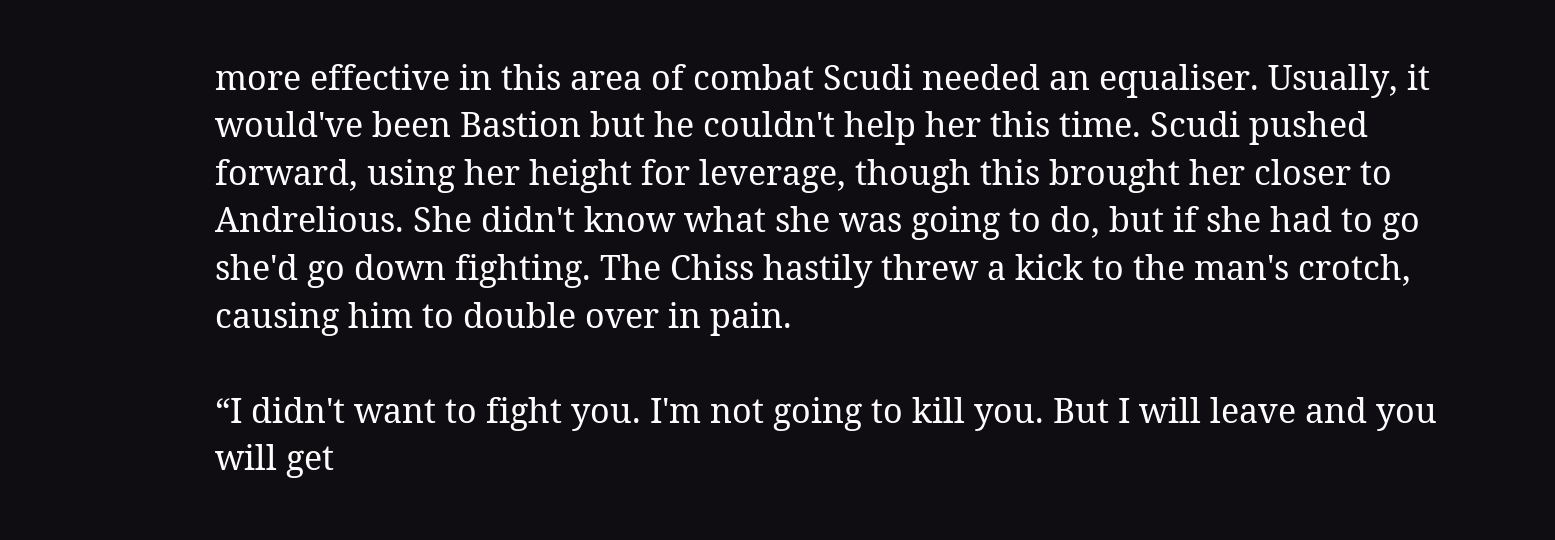more effective in this area of combat Scudi needed an equaliser. Usually, it would've been Bastion but he couldn't help her this time. Scudi pushed forward, using her height for leverage, though this brought her closer to Andrelious. She didn't know what she was going to do, but if she had to go she'd go down fighting. The Chiss hastily threw a kick to the man's crotch, causing him to double over in pain.

“I didn't want to fight you. I'm not going to kill you. But I will leave and you will get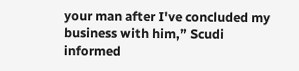your man after I've concluded my business with him,” Scudi informed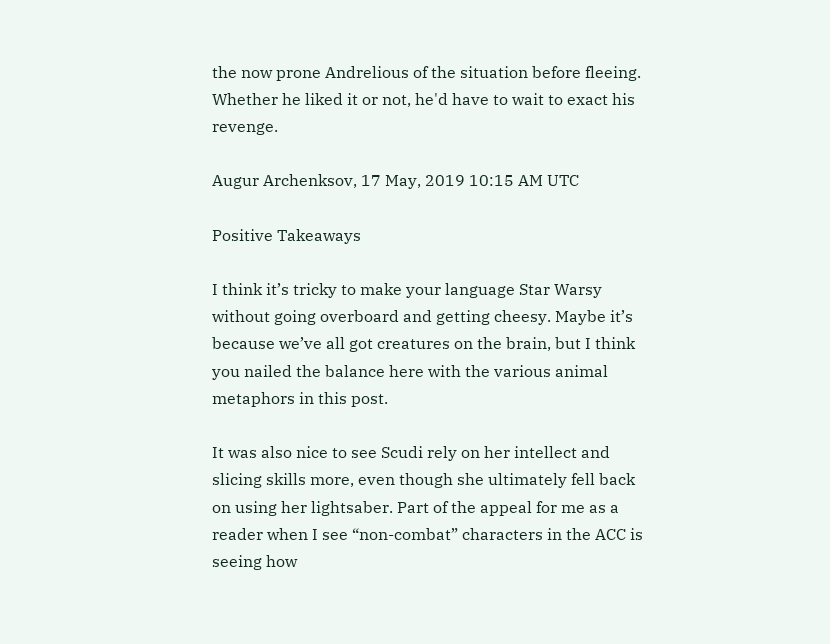the now prone Andrelious of the situation before fleeing. Whether he liked it or not, he'd have to wait to exact his revenge.

Augur Archenksov, 17 May, 2019 10:15 AM UTC

Positive Takeaways

I think it’s tricky to make your language Star Warsy without going overboard and getting cheesy. Maybe it’s because we’ve all got creatures on the brain, but I think you nailed the balance here with the various animal metaphors in this post.

It was also nice to see Scudi rely on her intellect and slicing skills more, even though she ultimately fell back on using her lightsaber. Part of the appeal for me as a reader when I see “non-combat” characters in the ACC is seeing how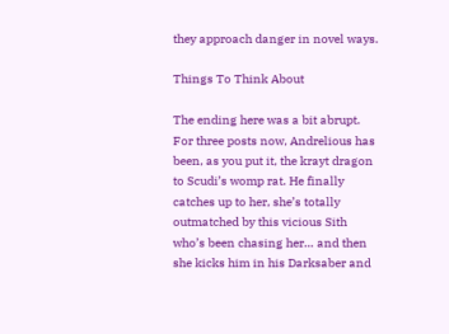they approach danger in novel ways.

Things To Think About

The ending here was a bit abrupt. For three posts now, Andrelious has been, as you put it, the krayt dragon to Scudi’s womp rat. He finally catches up to her, she’s totally outmatched by this vicious Sith who’s been chasing her… and then she kicks him in his Darksaber and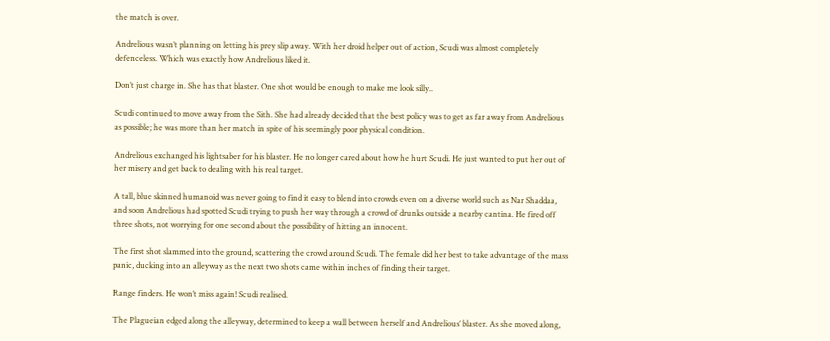the match is over.

Andrelious wasn’t planning on letting his prey slip away. With her droid helper out of action, Scudi was almost completely defenceless. Which was exactly how Andrelious liked it.

Don’t just charge in. She has that blaster. One shot would be enough to make me look silly..

Scudi continued to move away from the Sith. She had already decided that the best policy was to get as far away from Andrelious as possible; he was more than her match in spite of his seemingly poor physical condition.

Andrelious exchanged his lightsaber for his blaster. He no longer cared about how he hurt Scudi. He just wanted to put her out of her misery and get back to dealing with his real target.

A tall, blue skinned humanoid was never going to find it easy to blend into crowds even on a diverse world such as Nar Shaddaa, and soon Andrelious had spotted Scudi trying to push her way through a crowd of drunks outside a nearby cantina. He fired off three shots, not worrying for one second about the possibility of hitting an innocent.

The first shot slammed into the ground, scattering the crowd around Scudi. The female did her best to take advantage of the mass panic, ducking into an alleyway as the next two shots came within inches of finding their target.

Range finders. He won’t miss again! Scudi realised.

The Plagueian edged along the alleyway, determined to keep a wall between herself and Andrelious’ blaster. As she moved along,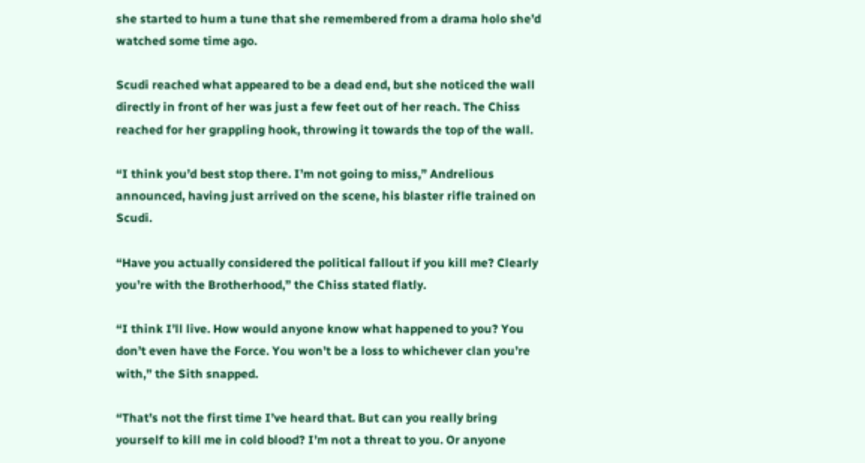she started to hum a tune that she remembered from a drama holo she’d watched some time ago.

Scudi reached what appeared to be a dead end, but she noticed the wall directly in front of her was just a few feet out of her reach. The Chiss reached for her grappling hook, throwing it towards the top of the wall.

“I think you’d best stop there. I’m not going to miss,” Andrelious announced, having just arrived on the scene, his blaster rifle trained on Scudi.

“Have you actually considered the political fallout if you kill me? Clearly you’re with the Brotherhood,” the Chiss stated flatly.

“I think I’ll live. How would anyone know what happened to you? You don’t even have the Force. You won’t be a loss to whichever clan you’re with,” the Sith snapped.

“That’s not the first time I’ve heard that. But can you really bring yourself to kill me in cold blood? I’m not a threat to you. Or anyone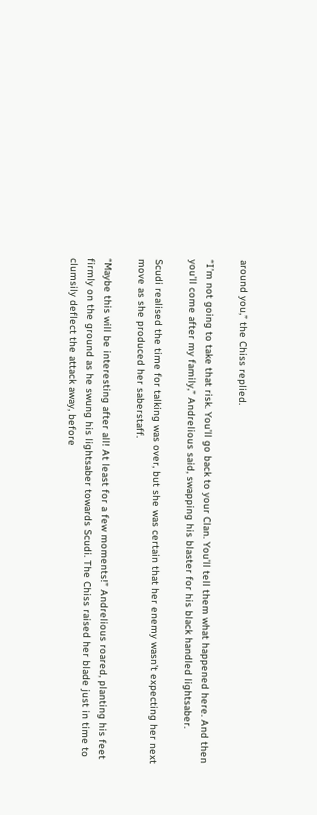around you,” the Chiss replied.

“I’m not going to take that risk. You’ll go back to your Clan. You’ll tell them what happened here. And then you’ll come after my family,” Andrelious said, swapping his blaster for his black handled lightsaber.

Scudi realised the time for talking was over, but she was certain that her enemy wasn’t expecting her next move as she produced her saberstaff.

“Maybe this will be interesting after all! At least for a few moments!” Andrelious roared, planting his feet firmly on the ground as he swung his lightsaber towards Scudi. The Chiss raised her blade just in time to clumsily deflect the attack away, before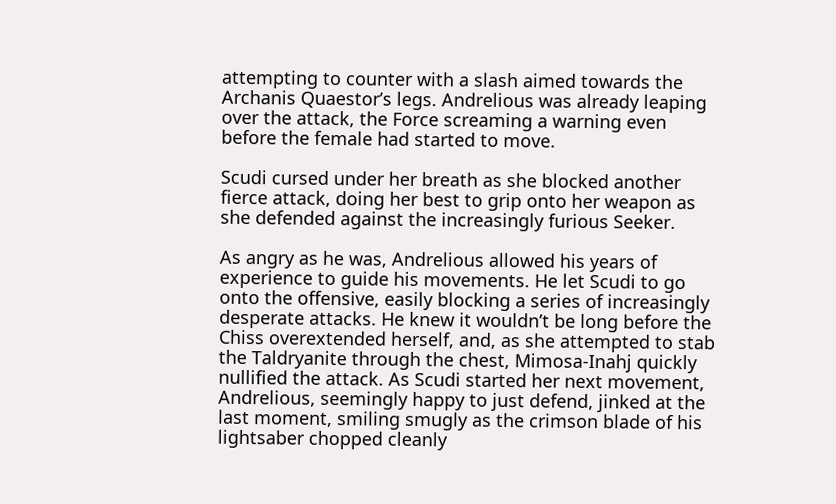attempting to counter with a slash aimed towards the Archanis Quaestor’s legs. Andrelious was already leaping over the attack, the Force screaming a warning even before the female had started to move.

Scudi cursed under her breath as she blocked another fierce attack, doing her best to grip onto her weapon as she defended against the increasingly furious Seeker.

As angry as he was, Andrelious allowed his years of experience to guide his movements. He let Scudi to go onto the offensive, easily blocking a series of increasingly desperate attacks. He knew it wouldn’t be long before the Chiss overextended herself, and, as she attempted to stab the Taldryanite through the chest, Mimosa-Inahj quickly nullified the attack. As Scudi started her next movement, Andrelious, seemingly happy to just defend, jinked at the last moment, smiling smugly as the crimson blade of his lightsaber chopped cleanly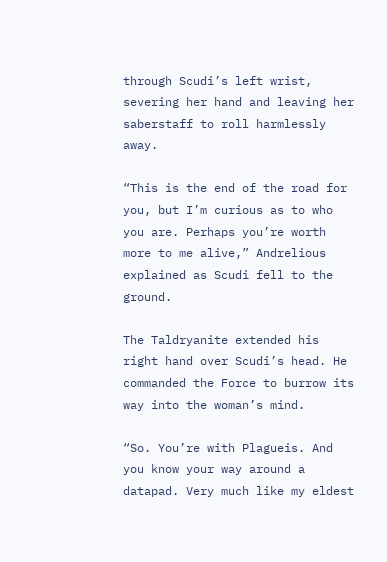through Scudi’s left wrist, severing her hand and leaving her saberstaff to roll harmlessly away.

“This is the end of the road for you, but I’m curious as to who you are. Perhaps you’re worth more to me alive,” Andrelious explained as Scudi fell to the ground.

The Taldryanite extended his right hand over Scudi’s head. He commanded the Force to burrow its way into the woman’s mind.

“So. You’re with Plagueis. And you know your way around a datapad. Very much like my eldest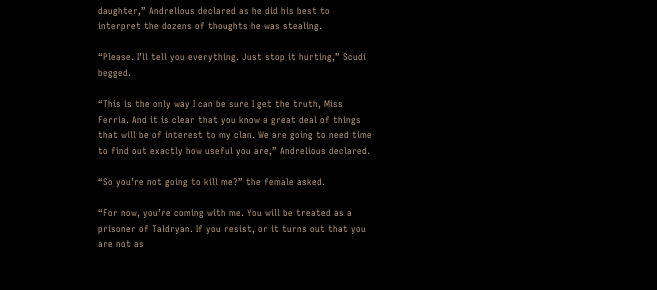daughter,” Andrelious declared as he did his best to interpret the dozens of thoughts he was stealing.

“Please. I’ll tell you everything. Just stop it hurting,” Scudi begged.

“This is the only way I can be sure I get the truth, Miss Ferria. And it is clear that you know a great deal of things that will be of interest to my clan. We are going to need time to find out exactly how useful you are,” Andrelious declared.

“So you’re not going to kill me?” the female asked.

“For now, you’re coming with me. You will be treated as a prisoner of Taldryan. If you resist, or it turns out that you are not as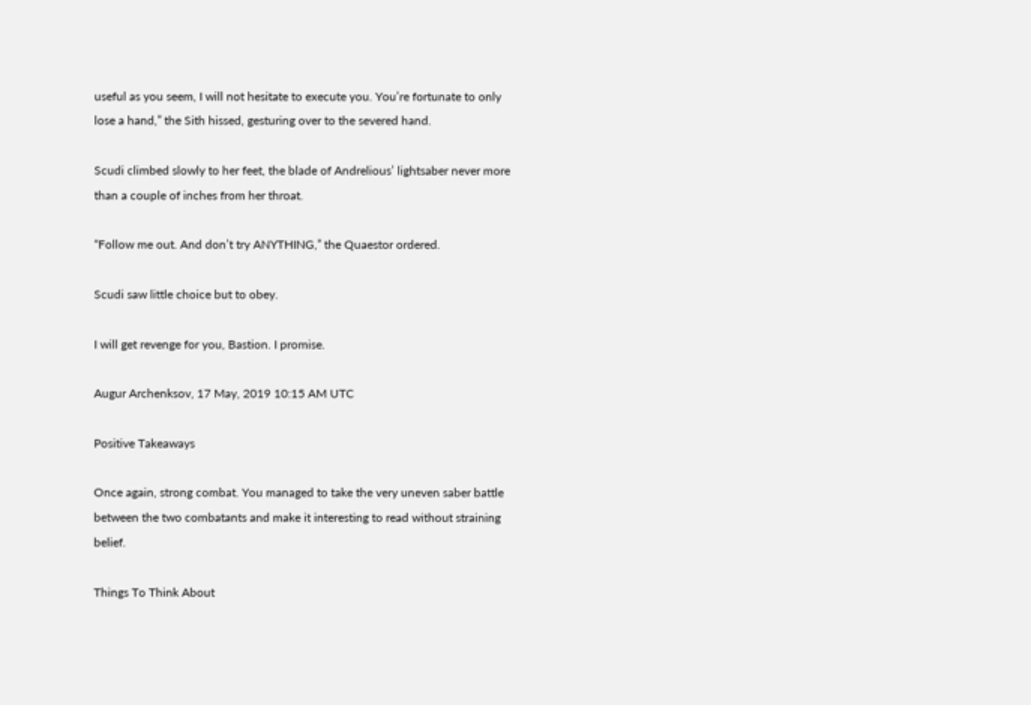useful as you seem, I will not hesitate to execute you. You’re fortunate to only lose a hand,” the Sith hissed, gesturing over to the severed hand.

Scudi climbed slowly to her feet, the blade of Andrelious’ lightsaber never more than a couple of inches from her throat.

“Follow me out. And don’t try ANYTHING,” the Quaestor ordered.

Scudi saw little choice but to obey.

I will get revenge for you, Bastion. I promise.

Augur Archenksov, 17 May, 2019 10:15 AM UTC

Positive Takeaways

Once again, strong combat. You managed to take the very uneven saber battle between the two combatants and make it interesting to read without straining belief.

Things To Think About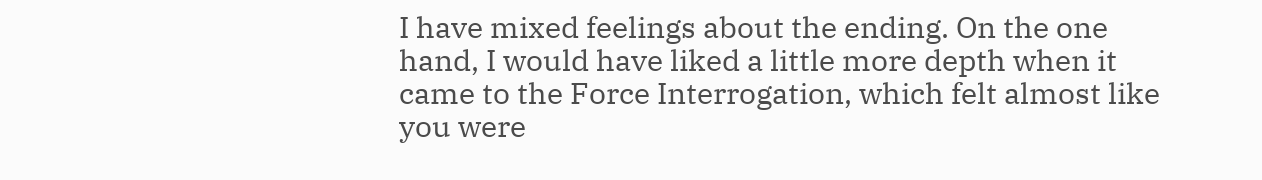I have mixed feelings about the ending. On the one hand, I would have liked a little more depth when it came to the Force Interrogation, which felt almost like you were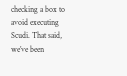checking a box to avoid executing Scudi. That said, we’ve been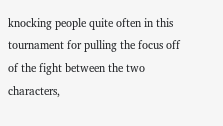knocking people quite often in this tournament for pulling the focus off of the fight between the two characters,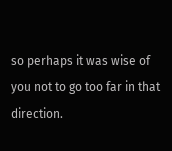so perhaps it was wise of you not to go too far in that direction.